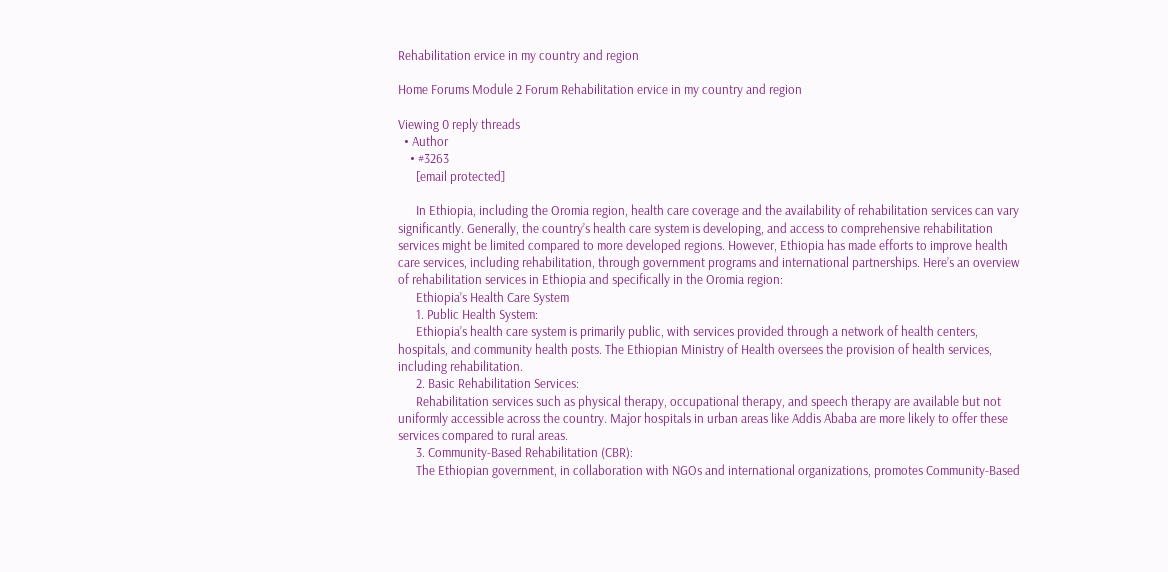Rehabilitation ervice in my country and region

Home Forums Module 2 Forum Rehabilitation ervice in my country and region

Viewing 0 reply threads
  • Author
    • #3263
      [email protected]

      In Ethiopia, including the Oromia region, health care coverage and the availability of rehabilitation services can vary significantly. Generally, the country’s health care system is developing, and access to comprehensive rehabilitation services might be limited compared to more developed regions. However, Ethiopia has made efforts to improve health care services, including rehabilitation, through government programs and international partnerships. Here’s an overview of rehabilitation services in Ethiopia and specifically in the Oromia region:
      Ethiopia’s Health Care System
      1. Public Health System:
      Ethiopia’s health care system is primarily public, with services provided through a network of health centers, hospitals, and community health posts. The Ethiopian Ministry of Health oversees the provision of health services, including rehabilitation.
      2. Basic Rehabilitation Services:
      Rehabilitation services such as physical therapy, occupational therapy, and speech therapy are available but not uniformly accessible across the country. Major hospitals in urban areas like Addis Ababa are more likely to offer these services compared to rural areas.
      3. Community-Based Rehabilitation (CBR):
      The Ethiopian government, in collaboration with NGOs and international organizations, promotes Community-Based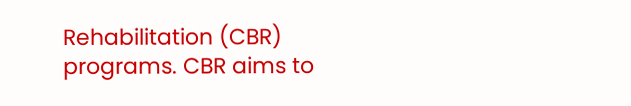Rehabilitation (CBR) programs. CBR aims to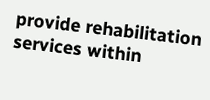provide rehabilitation services within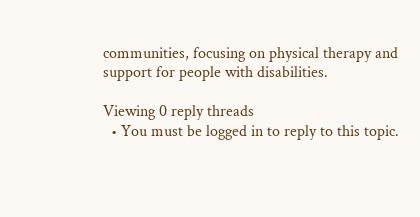communities, focusing on physical therapy and support for people with disabilities.

Viewing 0 reply threads
  • You must be logged in to reply to this topic.